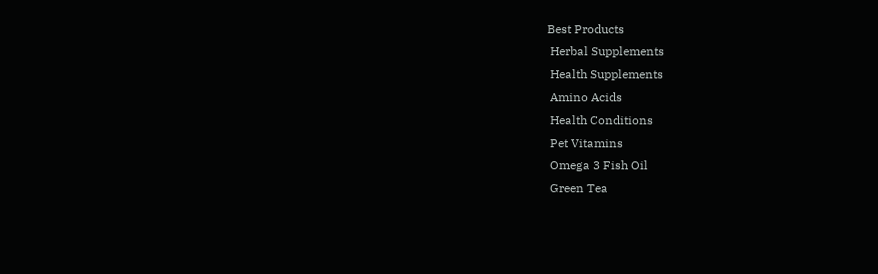Best Products
 Herbal Supplements
 Health Supplements
 Amino Acids
 Health Conditions
 Pet Vitamins
 Omega 3 Fish Oil
 Green Tea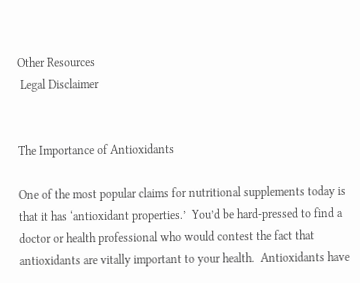Other Resources
 Legal Disclaimer


The Importance of Antioxidants

One of the most popular claims for nutritional supplements today is that it has ‘antioxidant properties.’  You’d be hard-pressed to find a doctor or health professional who would contest the fact that antioxidants are vitally important to your health.  Antioxidants have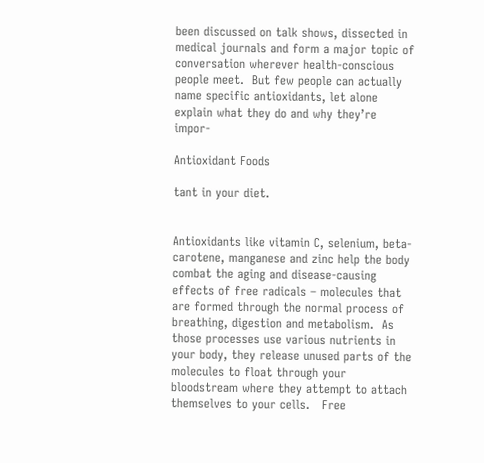been discussed on talk shows, dissected in medical journals and form a major topic of conversation wherever health-conscious people meet.  But few people can actually name specific antioxidants, let alone explain what they do and why they’re impor-

Antioxidant Foods

tant in your diet.


Antioxidants like vitamin C, selenium, beta-carotene, manganese and zinc help the body combat the aging and disease-causing effects of free radicals – molecules that are formed through the normal process of breathing, digestion and metabolism.  As those processes use various nutrients in your body, they release unused parts of the molecules to float through your bloodstream where they attempt to attach themselves to your cells.   Free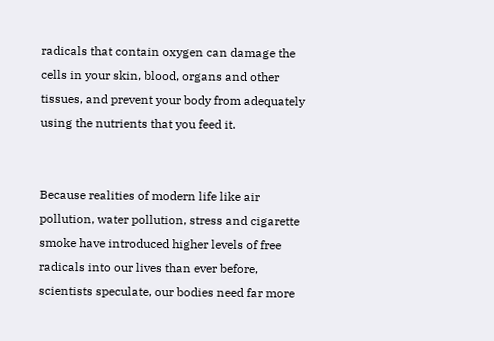radicals that contain oxygen can damage the cells in your skin, blood, organs and other tissues, and prevent your body from adequately using the nutrients that you feed it.


Because realities of modern life like air pollution, water pollution, stress and cigarette smoke have introduced higher levels of free radicals into our lives than ever before, scientists speculate, our bodies need far more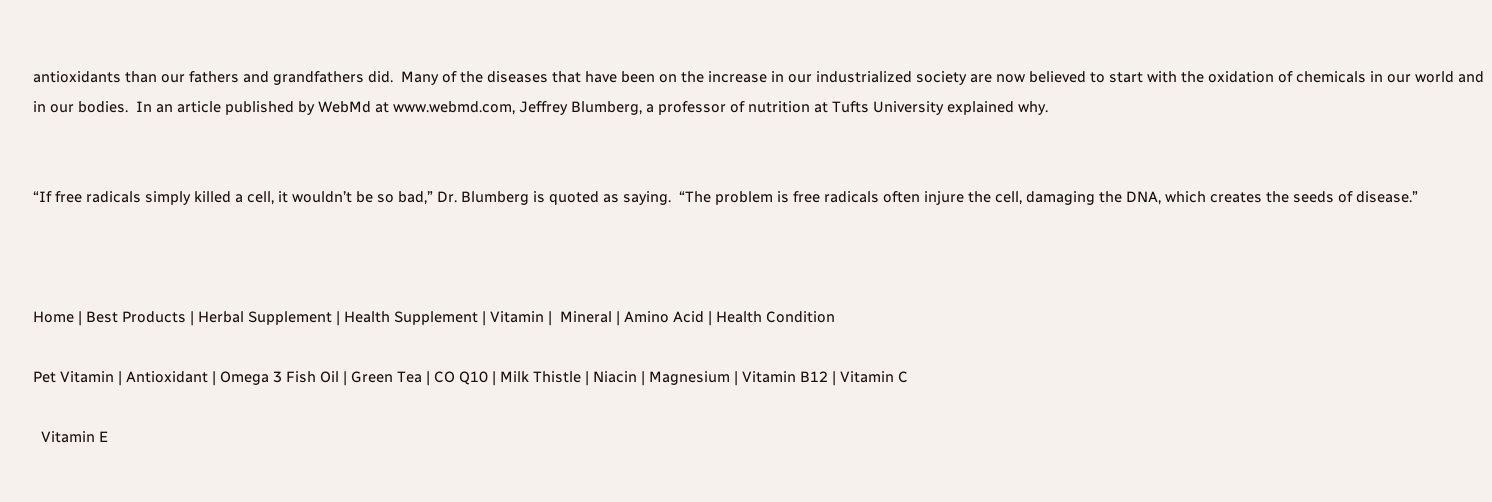antioxidants than our fathers and grandfathers did.  Many of the diseases that have been on the increase in our industrialized society are now believed to start with the oxidation of chemicals in our world and in our bodies.  In an article published by WebMd at www.webmd.com, Jeffrey Blumberg, a professor of nutrition at Tufts University explained why.


“If free radicals simply killed a cell, it wouldn’t be so bad,” Dr. Blumberg is quoted as saying.  “The problem is free radicals often injure the cell, damaging the DNA, which creates the seeds of disease.”



Home | Best Products | Herbal Supplement | Health Supplement | Vitamin |  Mineral | Amino Acid | Health Condition

Pet Vitamin | Antioxidant | Omega 3 Fish Oil | Green Tea | CO Q10 | Milk Thistle | Niacin | Magnesium | Vitamin B12 | Vitamin C

  Vitamin E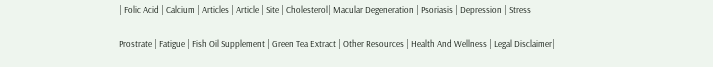| Folic Acid | Calcium | Articles | Article | Site | Cholesterol| Macular Degeneration | Psoriasis | Depression | Stress

Prostrate | Fatigue | Fish Oil Supplement | Green Tea Extract | Other Resources | Health And Wellness | Legal Disclaimer|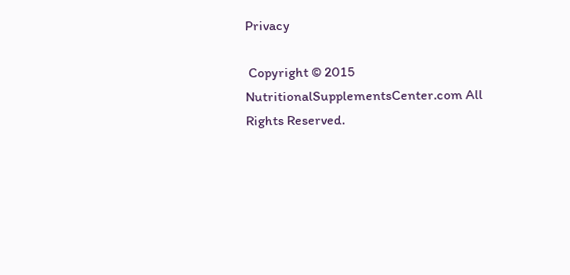Privacy

 Copyright © 2015 NutritionalSupplementsCenter.com All Rights Reserved.